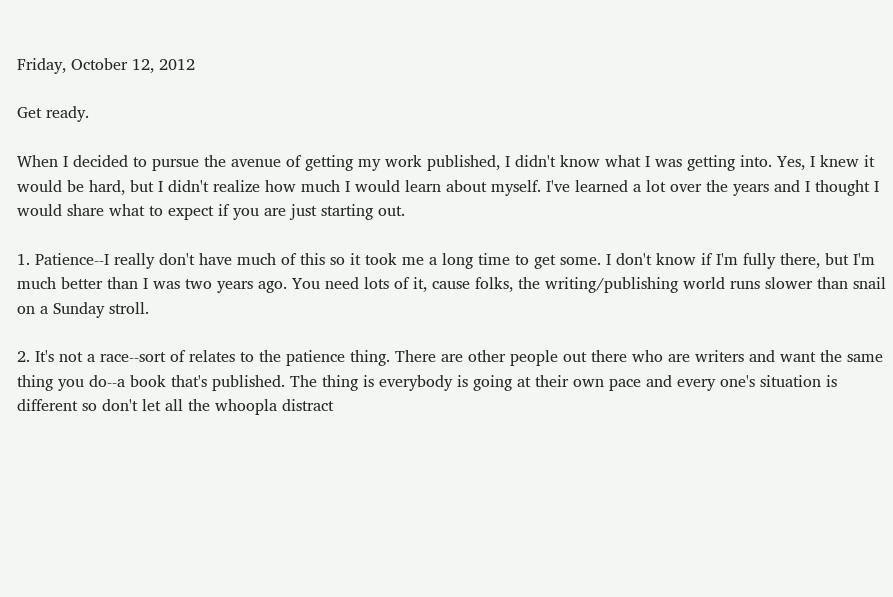Friday, October 12, 2012

Get ready.

When I decided to pursue the avenue of getting my work published, I didn't know what I was getting into. Yes, I knew it would be hard, but I didn't realize how much I would learn about myself. I've learned a lot over the years and I thought I would share what to expect if you are just starting out.

1. Patience--I really don't have much of this so it took me a long time to get some. I don't know if I'm fully there, but I'm much better than I was two years ago. You need lots of it, cause folks, the writing/publishing world runs slower than snail on a Sunday stroll.

2. It's not a race--sort of relates to the patience thing. There are other people out there who are writers and want the same thing you do--a book that's published. The thing is everybody is going at their own pace and every one's situation is different so don't let all the whoopla distract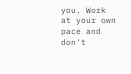you. Work at your own pace and don't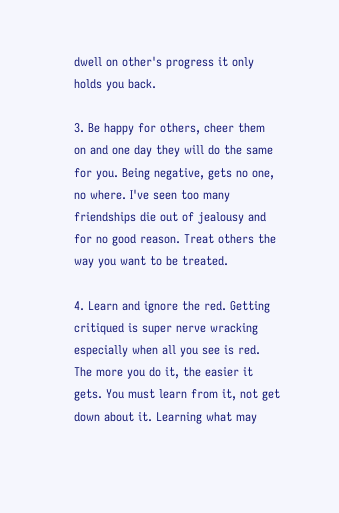dwell on other's progress it only holds you back.

3. Be happy for others, cheer them on and one day they will do the same for you. Being negative, gets no one, no where. I've seen too many friendships die out of jealousy and for no good reason. Treat others the way you want to be treated.

4. Learn and ignore the red. Getting critiqued is super nerve wracking especially when all you see is red. The more you do it, the easier it gets. You must learn from it, not get down about it. Learning what may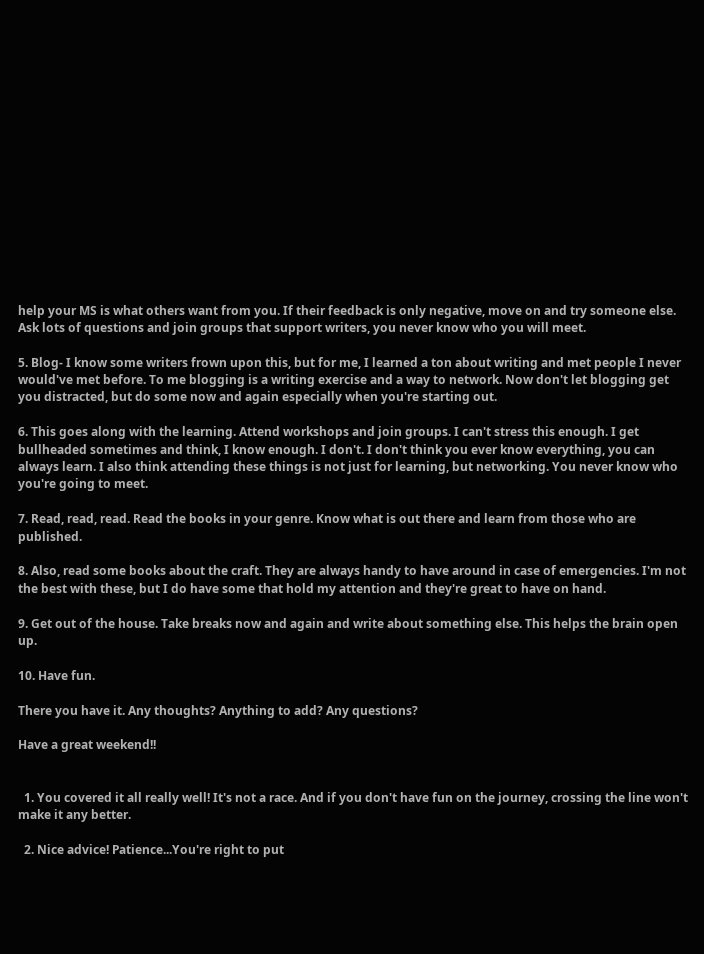help your MS is what others want from you. If their feedback is only negative, move on and try someone else. Ask lots of questions and join groups that support writers, you never know who you will meet.

5. Blog- I know some writers frown upon this, but for me, I learned a ton about writing and met people I never would've met before. To me blogging is a writing exercise and a way to network. Now don't let blogging get you distracted, but do some now and again especially when you're starting out.

6. This goes along with the learning. Attend workshops and join groups. I can't stress this enough. I get bullheaded sometimes and think, I know enough. I don't. I don't think you ever know everything, you can always learn. I also think attending these things is not just for learning, but networking. You never know who you're going to meet.

7. Read, read, read. Read the books in your genre. Know what is out there and learn from those who are published.

8. Also, read some books about the craft. They are always handy to have around in case of emergencies. I'm not the best with these, but I do have some that hold my attention and they're great to have on hand.

9. Get out of the house. Take breaks now and again and write about something else. This helps the brain open up.

10. Have fun.

There you have it. Any thoughts? Anything to add? Any questions?

Have a great weekend!!


  1. You covered it all really well! It's not a race. And if you don't have fun on the journey, crossing the line won't make it any better.

  2. Nice advice! Patience...You're right to put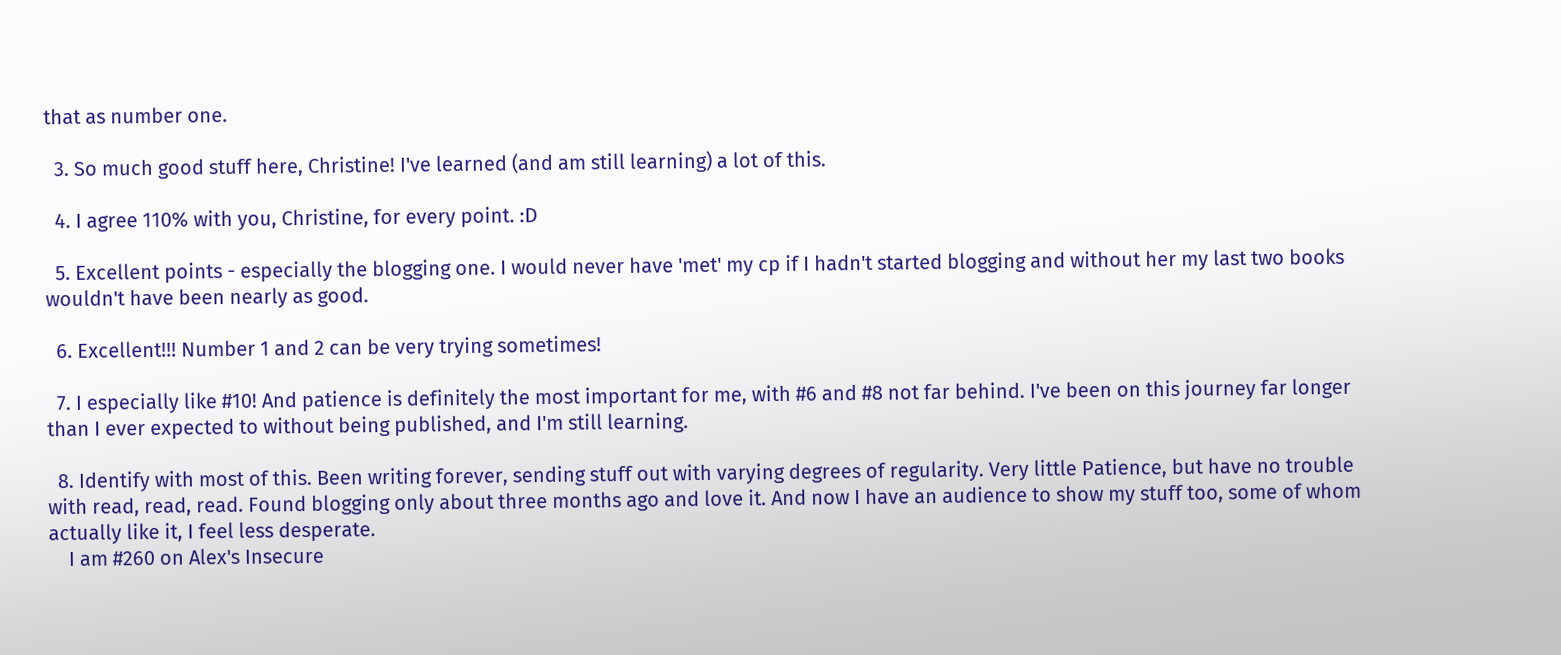that as number one.

  3. So much good stuff here, Christine! I've learned (and am still learning) a lot of this.

  4. I agree 110% with you, Christine, for every point. :D

  5. Excellent points - especially the blogging one. I would never have 'met' my cp if I hadn't started blogging and without her my last two books wouldn't have been nearly as good.

  6. Excellent!!! Number 1 and 2 can be very trying sometimes!

  7. I especially like #10! And patience is definitely the most important for me, with #6 and #8 not far behind. I've been on this journey far longer than I ever expected to without being published, and I'm still learning.

  8. Identify with most of this. Been writing forever, sending stuff out with varying degrees of regularity. Very little Patience, but have no trouble with read, read, read. Found blogging only about three months ago and love it. And now I have an audience to show my stuff too, some of whom actually like it, I feel less desperate.
    I am #260 on Alex's Insecure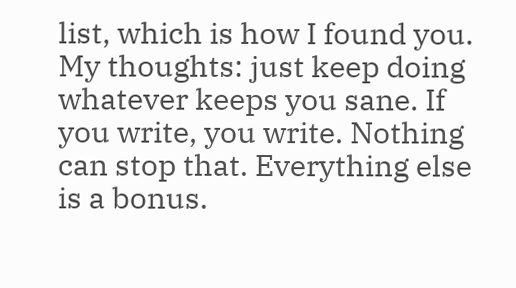list, which is how I found you. My thoughts: just keep doing whatever keeps you sane. If you write, you write. Nothing can stop that. Everything else is a bonus.